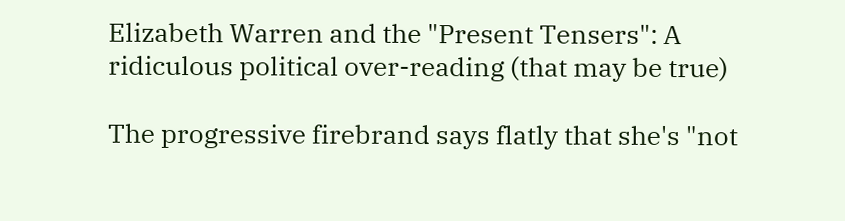Elizabeth Warren and the "Present Tensers": A ridiculous political over-reading (that may be true)

The progressive firebrand says flatly that she's "not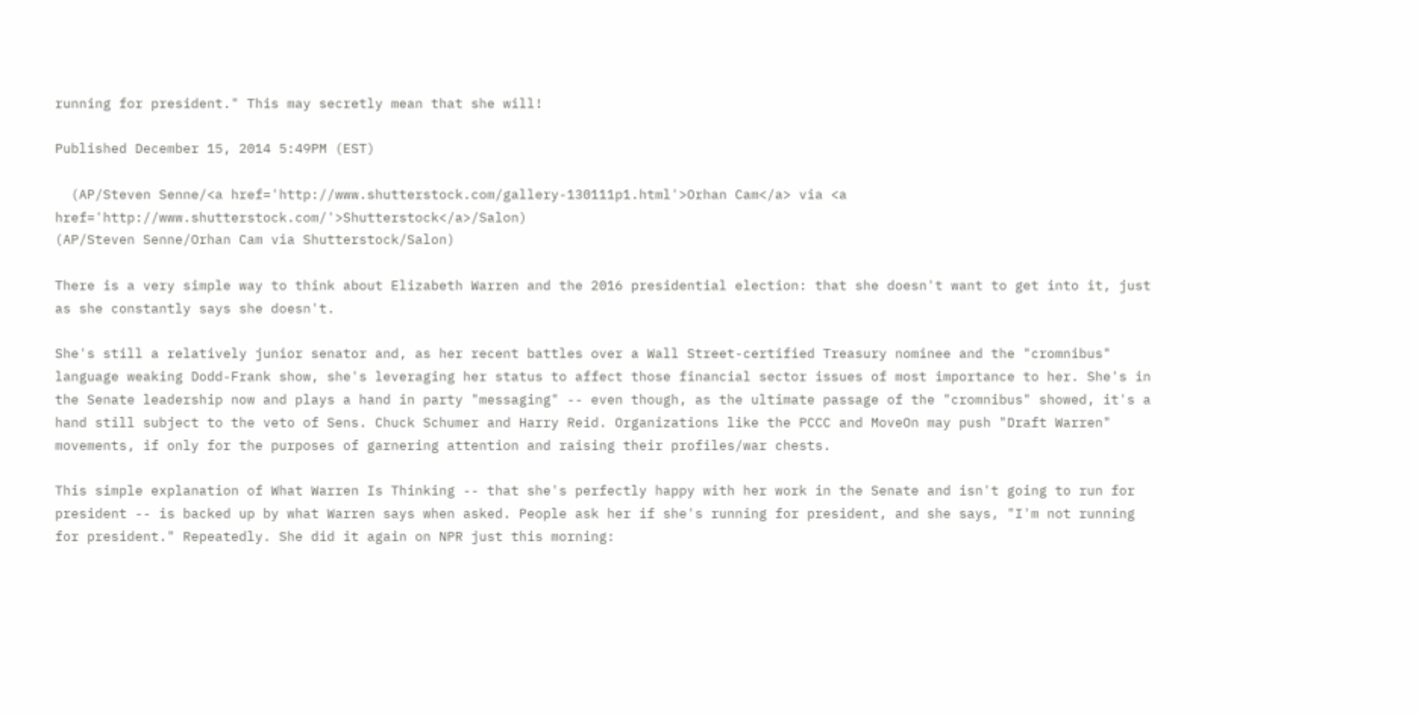running for president." This may secretly mean that she will!

Published December 15, 2014 5:49PM (EST)

  (AP/Steven Senne/<a href='http://www.shutterstock.com/gallery-130111p1.html'>Orhan Cam</a> via <a href='http://www.shutterstock.com/'>Shutterstock</a>/Salon)
(AP/Steven Senne/Orhan Cam via Shutterstock/Salon)

There is a very simple way to think about Elizabeth Warren and the 2016 presidential election: that she doesn't want to get into it, just as she constantly says she doesn't.

She's still a relatively junior senator and, as her recent battles over a Wall Street-certified Treasury nominee and the "cromnibus" language weaking Dodd-Frank show, she's leveraging her status to affect those financial sector issues of most importance to her. She's in the Senate leadership now and plays a hand in party "messaging" -- even though, as the ultimate passage of the "cromnibus" showed, it's a hand still subject to the veto of Sens. Chuck Schumer and Harry Reid. Organizations like the PCCC and MoveOn may push "Draft Warren" movements, if only for the purposes of garnering attention and raising their profiles/war chests.

This simple explanation of What Warren Is Thinking -- that she's perfectly happy with her work in the Senate and isn't going to run for president -- is backed up by what Warren says when asked. People ask her if she's running for president, and she says, "I'm not running for president." Repeatedly. She did it again on NPR just this morning: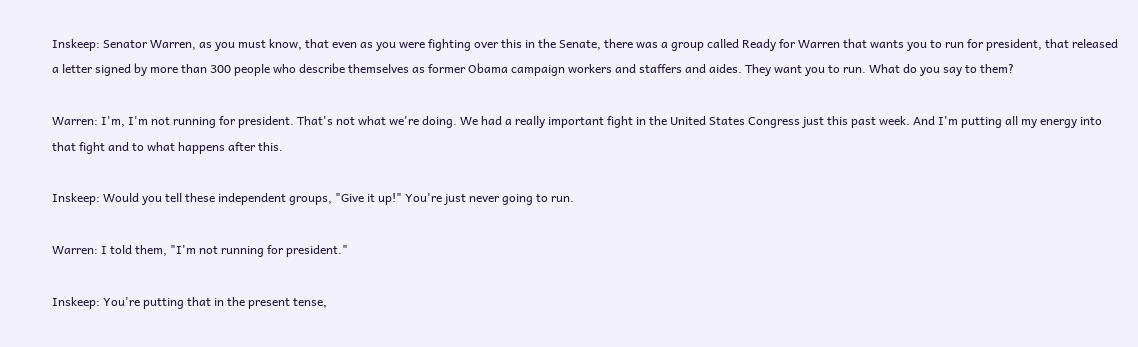Inskeep: Senator Warren, as you must know, that even as you were fighting over this in the Senate, there was a group called Ready for Warren that wants you to run for president, that released a letter signed by more than 300 people who describe themselves as former Obama campaign workers and staffers and aides. They want you to run. What do you say to them?

Warren: I'm, I'm not running for president. That's not what we're doing. We had a really important fight in the United States Congress just this past week. And I'm putting all my energy into that fight and to what happens after this.

Inskeep: Would you tell these independent groups, "Give it up!" You're just never going to run.

Warren: I told them, "I'm not running for president."

Inskeep: You're putting that in the present tense,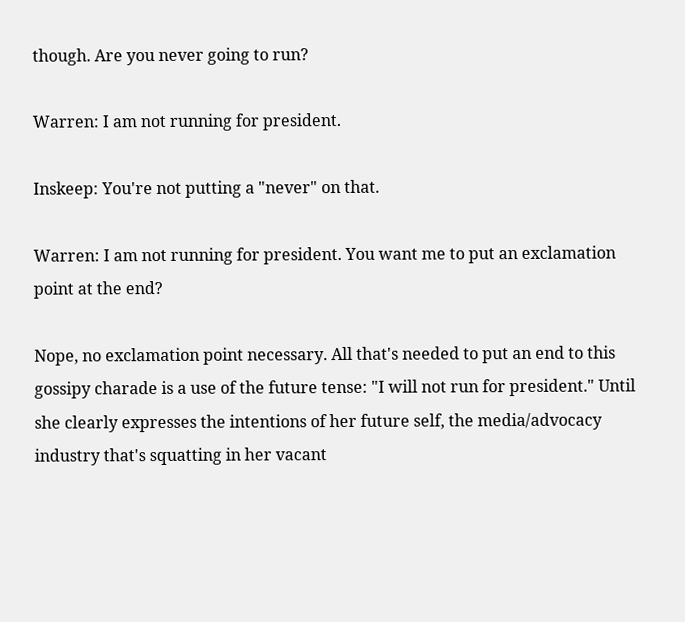though. Are you never going to run?

Warren: I am not running for president.

Inskeep: You're not putting a "never" on that.

Warren: I am not running for president. You want me to put an exclamation point at the end?

Nope, no exclamation point necessary. All that's needed to put an end to this gossipy charade is a use of the future tense: "I will not run for president." Until she clearly expresses the intentions of her future self, the media/advocacy industry that's squatting in her vacant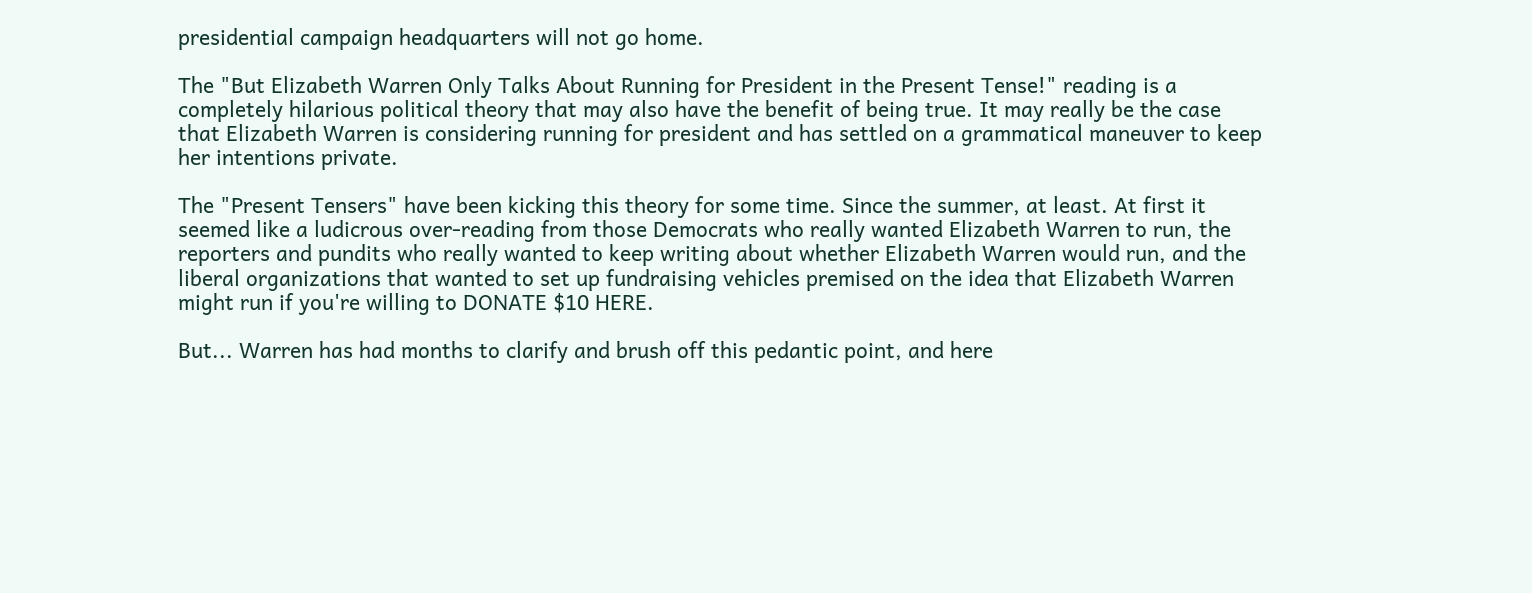presidential campaign headquarters will not go home.

The "But Elizabeth Warren Only Talks About Running for President in the Present Tense!" reading is a completely hilarious political theory that may also have the benefit of being true. It may really be the case that Elizabeth Warren is considering running for president and has settled on a grammatical maneuver to keep her intentions private.

The "Present Tensers" have been kicking this theory for some time. Since the summer, at least. At first it seemed like a ludicrous over-reading from those Democrats who really wanted Elizabeth Warren to run, the reporters and pundits who really wanted to keep writing about whether Elizabeth Warren would run, and the liberal organizations that wanted to set up fundraising vehicles premised on the idea that Elizabeth Warren might run if you're willing to DONATE $10 HERE.

But... Warren has had months to clarify and brush off this pedantic point, and here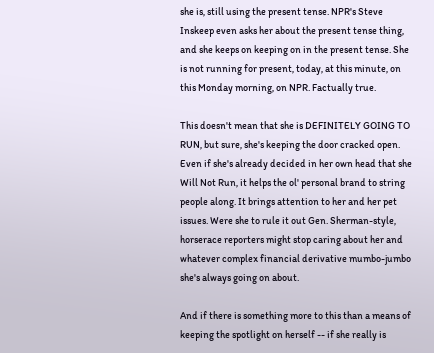she is, still using the present tense. NPR's Steve Inskeep even asks her about the present tense thing, and she keeps on keeping on in the present tense. She is not running for present, today, at this minute, on this Monday morning, on NPR. Factually true.

This doesn't mean that she is DEFINITELY GOING TO RUN, but sure, she's keeping the door cracked open. Even if she's already decided in her own head that she Will Not Run, it helps the ol' personal brand to string people along. It brings attention to her and her pet issues. Were she to rule it out Gen. Sherman-style, horserace reporters might stop caring about her and whatever complex financial derivative mumbo-jumbo she's always going on about.

And if there is something more to this than a means of keeping the spotlight on herself -- if she really is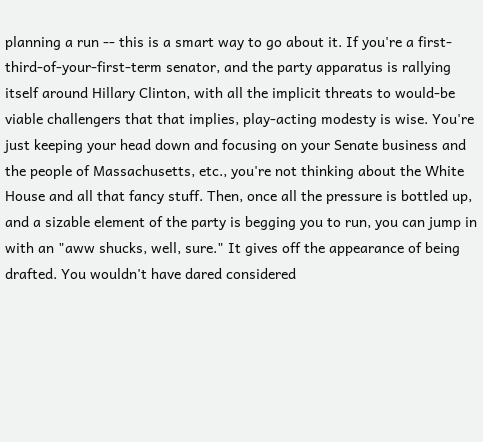planning a run -- this is a smart way to go about it. If you're a first-third-of-your-first-term senator, and the party apparatus is rallying itself around Hillary Clinton, with all the implicit threats to would-be viable challengers that that implies, play-acting modesty is wise. You're just keeping your head down and focusing on your Senate business and the people of Massachusetts, etc., you're not thinking about the White House and all that fancy stuff. Then, once all the pressure is bottled up, and a sizable element of the party is begging you to run, you can jump in with an "aww shucks, well, sure." It gives off the appearance of being drafted. You wouldn't have dared considered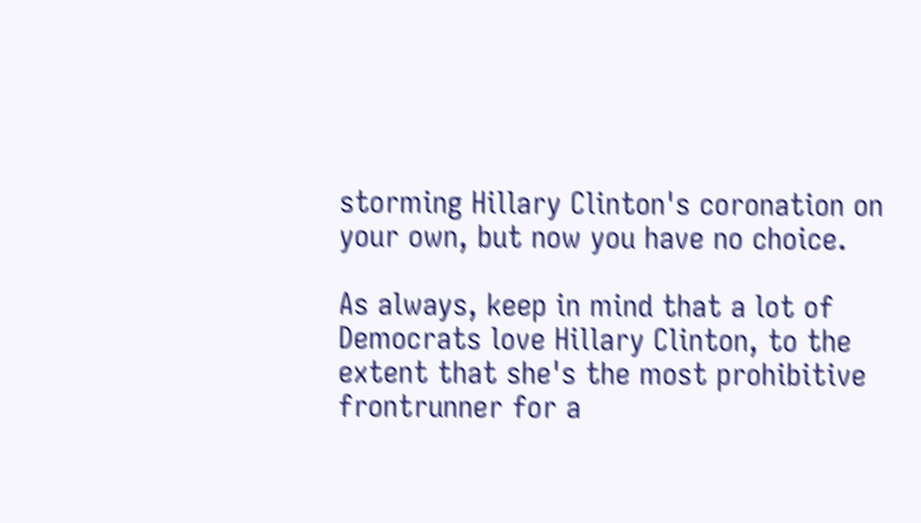storming Hillary Clinton's coronation on your own, but now you have no choice.

As always, keep in mind that a lot of Democrats love Hillary Clinton, to the extent that she's the most prohibitive frontrunner for a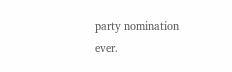party nomination ever.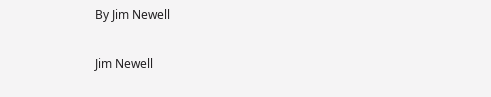By Jim Newell

Jim Newell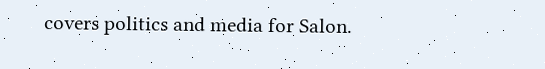covers politics and media for Salon.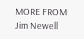MORE FROM Jim Newell